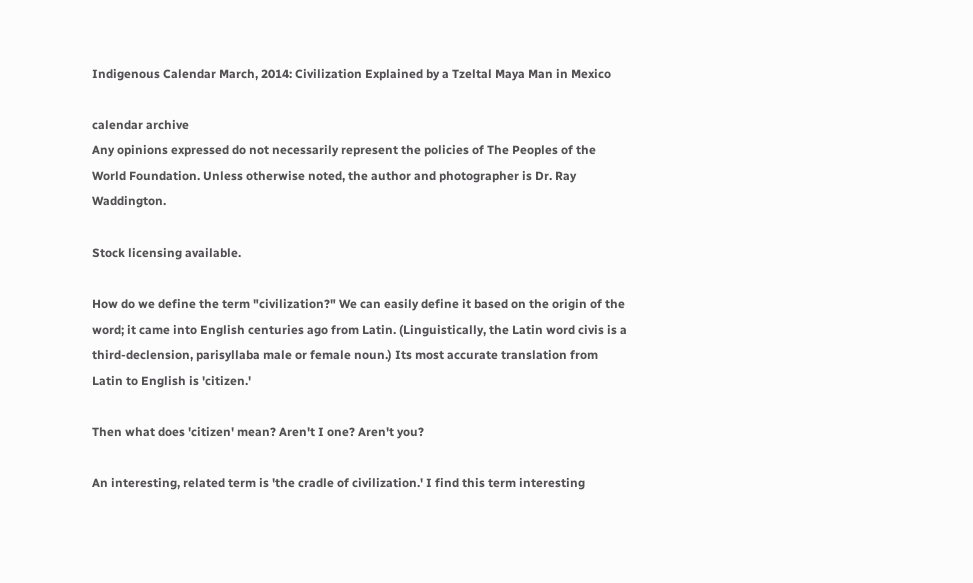Indigenous Calendar March, 2014: Civilization Explained by a Tzeltal Maya Man in Mexico

calendar archive
Any opinions expressed do not necessarily represent the policies of The Peoples of the World Foundation. Unless otherwise noted, the author and photographer is Dr. Ray Waddington.

Stock licensing available.

How do we define the term "civilization?" We can easily define it based on the origin of the word; it came into English centuries ago from Latin. (Linguistically, the Latin word civis is a third-declension, parisyllaba male or female noun.) Its most accurate translation from Latin to English is 'citizen.'

Then what does 'citizen' mean? Aren't I one? Aren't you?

An interesting, related term is 'the cradle of civilization.' I find this term interesting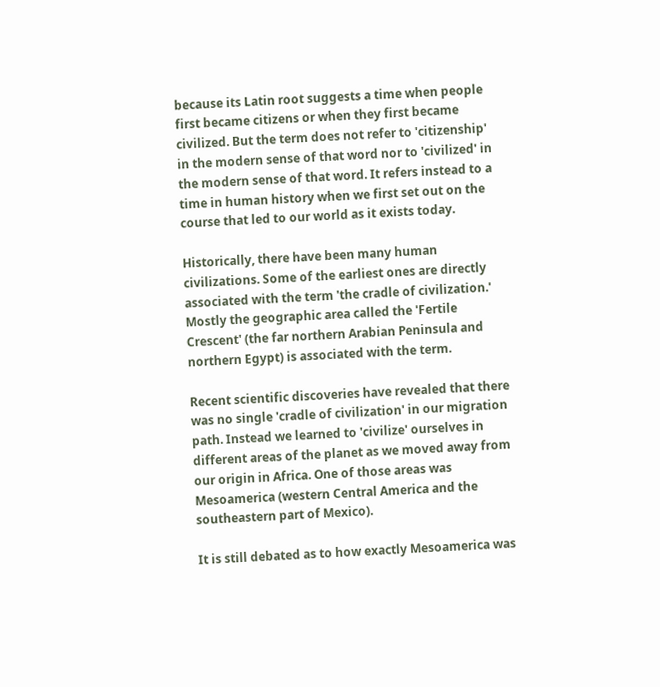because its Latin root suggests a time when people first became citizens or when they first became civilized. But the term does not refer to 'citizenship' in the modern sense of that word nor to 'civilized' in the modern sense of that word. It refers instead to a time in human history when we first set out on the course that led to our world as it exists today.

Historically, there have been many human civilizations. Some of the earliest ones are directly associated with the term 'the cradle of civilization.' Mostly the geographic area called the 'Fertile Crescent' (the far northern Arabian Peninsula and northern Egypt) is associated with the term.

Recent scientific discoveries have revealed that there was no single 'cradle of civilization' in our migration path. Instead we learned to 'civilize' ourselves in different areas of the planet as we moved away from our origin in Africa. One of those areas was Mesoamerica (western Central America and the southeastern part of Mexico).

It is still debated as to how exactly Mesoamerica was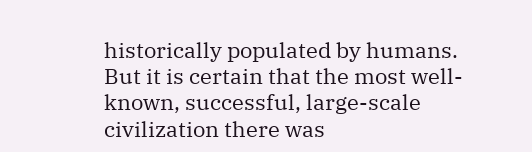historically populated by humans. But it is certain that the most well-known, successful, large-scale civilization there was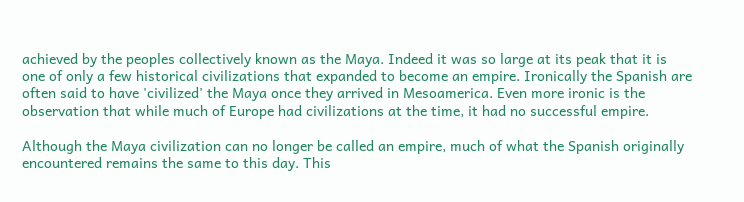achieved by the peoples collectively known as the Maya. Indeed it was so large at its peak that it is one of only a few historical civilizations that expanded to become an empire. Ironically the Spanish are often said to have 'civilized' the Maya once they arrived in Mesoamerica. Even more ironic is the observation that while much of Europe had civilizations at the time, it had no successful empire.

Although the Maya civilization can no longer be called an empire, much of what the Spanish originally encountered remains the same to this day. This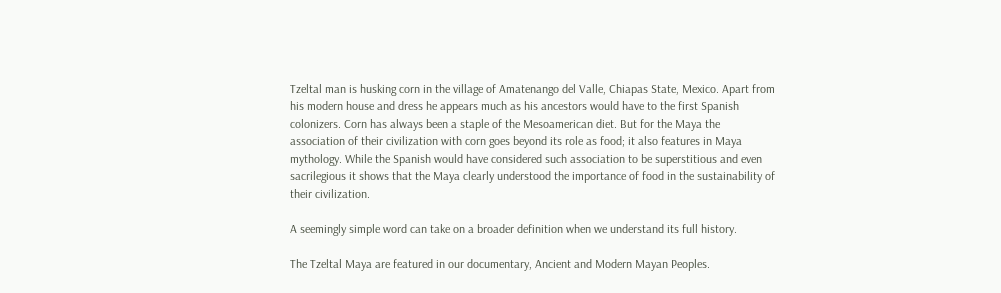Tzeltal man is husking corn in the village of Amatenango del Valle, Chiapas State, Mexico. Apart from his modern house and dress he appears much as his ancestors would have to the first Spanish colonizers. Corn has always been a staple of the Mesoamerican diet. But for the Maya the association of their civilization with corn goes beyond its role as food; it also features in Maya mythology. While the Spanish would have considered such association to be superstitious and even sacrilegious it shows that the Maya clearly understood the importance of food in the sustainability of their civilization.

A seemingly simple word can take on a broader definition when we understand its full history.

The Tzeltal Maya are featured in our documentary, Ancient and Modern Mayan Peoples.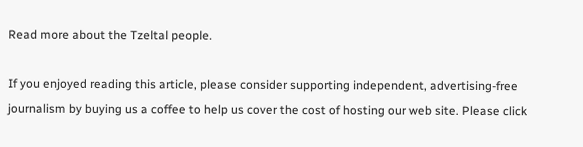Read more about the Tzeltal people.

If you enjoyed reading this article, please consider supporting independent, advertising-free journalism by buying us a coffee to help us cover the cost of hosting our web site. Please click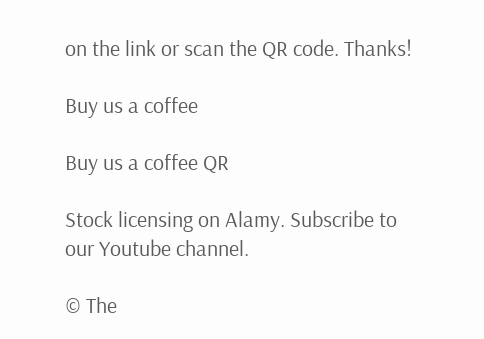on the link or scan the QR code. Thanks!

Buy us a coffee

Buy us a coffee QR

Stock licensing on Alamy. Subscribe to our Youtube channel.

© The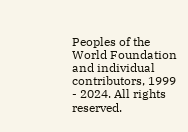Peoples of the World Foundation and individual contributors, 1999 - 2024. All rights reserved.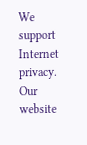We support Internet privacy. Our website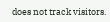does not track visitors.